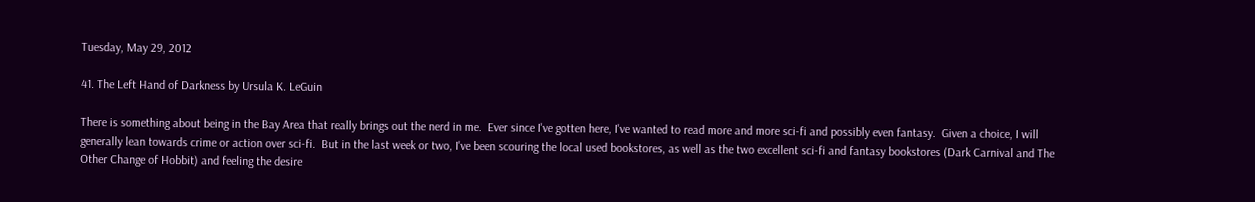Tuesday, May 29, 2012

41. The Left Hand of Darkness by Ursula K. LeGuin

There is something about being in the Bay Area that really brings out the nerd in me.  Ever since I've gotten here, I've wanted to read more and more sci-fi and possibly even fantasy.  Given a choice, I will generally lean towards crime or action over sci-fi.  But in the last week or two, I've been scouring the local used bookstores, as well as the two excellent sci-fi and fantasy bookstores (Dark Carnival and The Other Change of Hobbit) and feeling the desire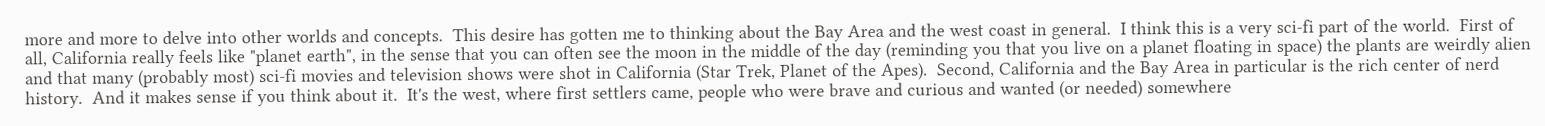more and more to delve into other worlds and concepts.  This desire has gotten me to thinking about the Bay Area and the west coast in general.  I think this is a very sci-fi part of the world.  First of all, California really feels like "planet earth", in the sense that you can often see the moon in the middle of the day (reminding you that you live on a planet floating in space) the plants are weirdly alien and that many (probably most) sci-fi movies and television shows were shot in California (Star Trek, Planet of the Apes).  Second, California and the Bay Area in particular is the rich center of nerd history.  And it makes sense if you think about it.  It's the west, where first settlers came, people who were brave and curious and wanted (or needed) somewhere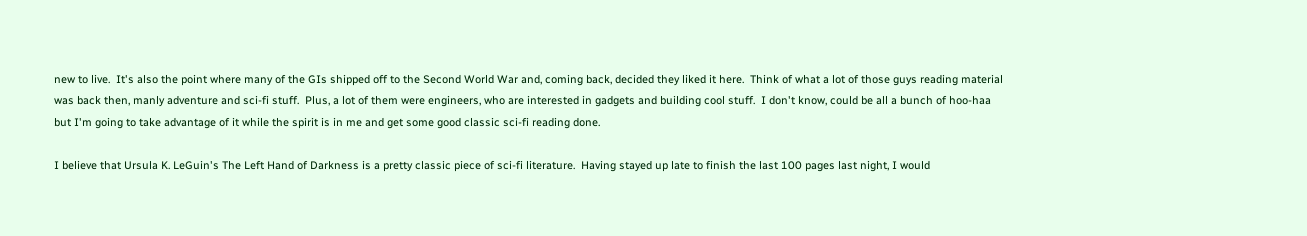new to live.  It's also the point where many of the GIs shipped off to the Second World War and, coming back, decided they liked it here.  Think of what a lot of those guys reading material was back then, manly adventure and sci-fi stuff.  Plus, a lot of them were engineers, who are interested in gadgets and building cool stuff.  I don't know, could be all a bunch of hoo-haa but I'm going to take advantage of it while the spirit is in me and get some good classic sci-fi reading done.

I believe that Ursula K. LeGuin's The Left Hand of Darkness is a pretty classic piece of sci-fi literature.  Having stayed up late to finish the last 100 pages last night, I would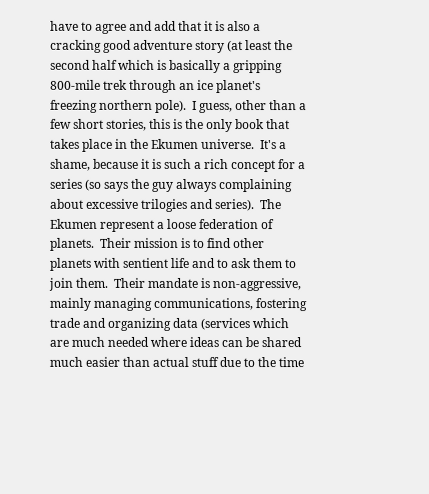have to agree and add that it is also a cracking good adventure story (at least the second half which is basically a gripping 800-mile trek through an ice planet's freezing northern pole).  I guess, other than a few short stories, this is the only book that takes place in the Ekumen universe.  It's a shame, because it is such a rich concept for a series (so says the guy always complaining about excessive trilogies and series).  The Ekumen represent a loose federation of planets.  Their mission is to find other planets with sentient life and to ask them to join them.  Their mandate is non-aggressive, mainly managing communications, fostering trade and organizing data (services which are much needed where ideas can be shared much easier than actual stuff due to the time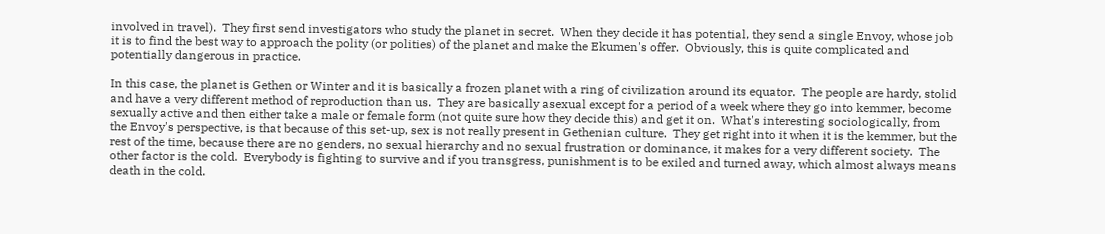involved in travel).  They first send investigators who study the planet in secret.  When they decide it has potential, they send a single Envoy, whose job it is to find the best way to approach the polity (or polities) of the planet and make the Ekumen's offer.  Obviously, this is quite complicated and potentially dangerous in practice.

In this case, the planet is Gethen or Winter and it is basically a frozen planet with a ring of civilization around its equator.  The people are hardy, stolid and have a very different method of reproduction than us.  They are basically asexual except for a period of a week where they go into kemmer, become sexually active and then either take a male or female form (not quite sure how they decide this) and get it on.  What's interesting sociologically, from the Envoy's perspective, is that because of this set-up, sex is not really present in Gethenian culture.  They get right into it when it is the kemmer, but the rest of the time, because there are no genders, no sexual hierarchy and no sexual frustration or dominance, it makes for a very different society.  The other factor is the cold.  Everybody is fighting to survive and if you transgress, punishment is to be exiled and turned away, which almost always means death in the cold.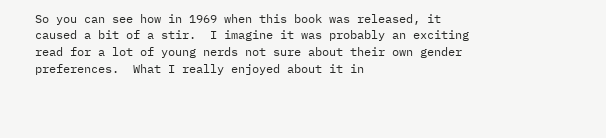So you can see how in 1969 when this book was released, it caused a bit of a stir.  I imagine it was probably an exciting read for a lot of young nerds not sure about their own gender preferences.  What I really enjoyed about it in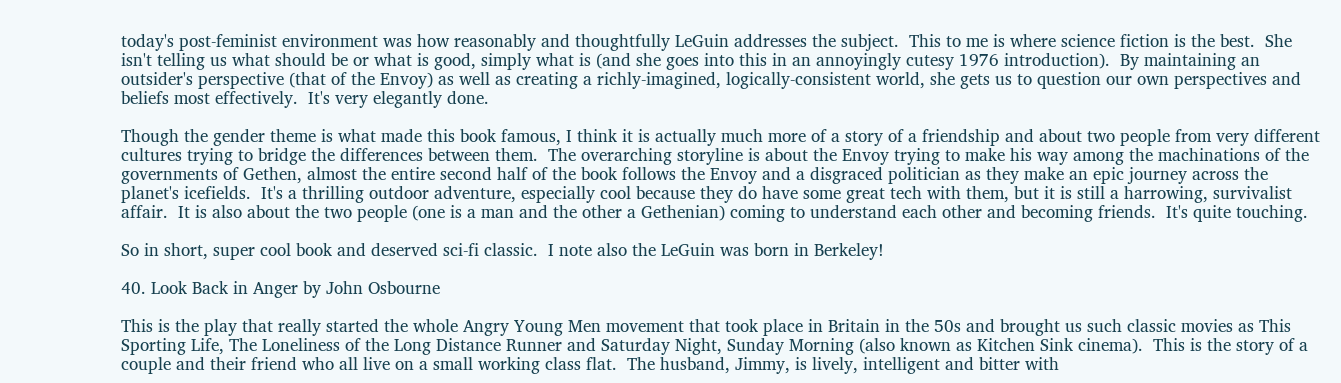today's post-feminist environment was how reasonably and thoughtfully LeGuin addresses the subject.  This to me is where science fiction is the best.  She isn't telling us what should be or what is good, simply what is (and she goes into this in an annoyingly cutesy 1976 introduction).  By maintaining an outsider's perspective (that of the Envoy) as well as creating a richly-imagined, logically-consistent world, she gets us to question our own perspectives and beliefs most effectively.  It's very elegantly done.

Though the gender theme is what made this book famous, I think it is actually much more of a story of a friendship and about two people from very different cultures trying to bridge the differences between them.  The overarching storyline is about the Envoy trying to make his way among the machinations of the governments of Gethen, almost the entire second half of the book follows the Envoy and a disgraced politician as they make an epic journey across the planet's icefields.  It's a thrilling outdoor adventure, especially cool because they do have some great tech with them, but it is still a harrowing, survivalist affair.  It is also about the two people (one is a man and the other a Gethenian) coming to understand each other and becoming friends.  It's quite touching.

So in short, super cool book and deserved sci-fi classic.  I note also the LeGuin was born in Berkeley!

40. Look Back in Anger by John Osbourne

This is the play that really started the whole Angry Young Men movement that took place in Britain in the 50s and brought us such classic movies as This Sporting Life, The Loneliness of the Long Distance Runner and Saturday Night, Sunday Morning (also known as Kitchen Sink cinema).  This is the story of a couple and their friend who all live on a small working class flat.  The husband, Jimmy, is lively, intelligent and bitter with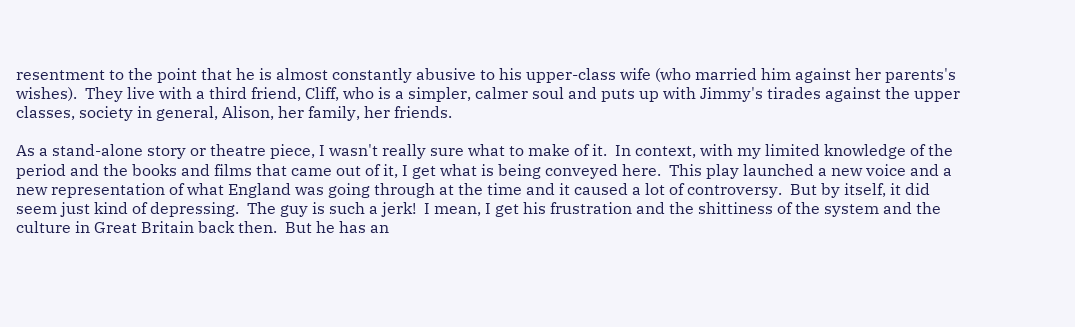resentment to the point that he is almost constantly abusive to his upper-class wife (who married him against her parents's wishes).  They live with a third friend, Cliff, who is a simpler, calmer soul and puts up with Jimmy's tirades against the upper classes, society in general, Alison, her family, her friends.

As a stand-alone story or theatre piece, I wasn't really sure what to make of it.  In context, with my limited knowledge of the period and the books and films that came out of it, I get what is being conveyed here.  This play launched a new voice and a new representation of what England was going through at the time and it caused a lot of controversy.  But by itself, it did seem just kind of depressing.  The guy is such a jerk!  I mean, I get his frustration and the shittiness of the system and the culture in Great Britain back then.  But he has an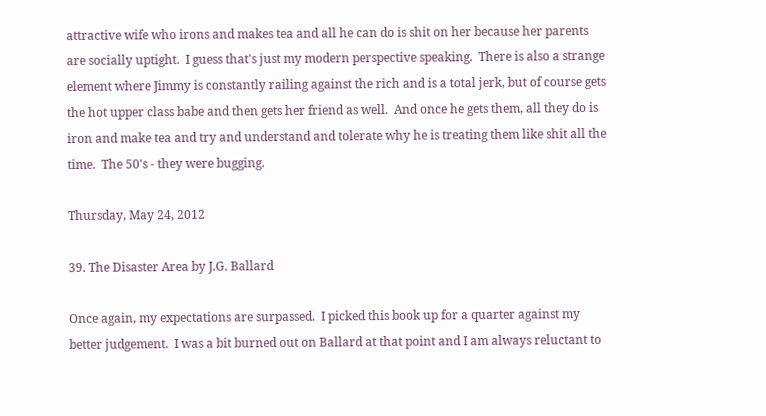attractive wife who irons and makes tea and all he can do is shit on her because her parents are socially uptight.  I guess that's just my modern perspective speaking.  There is also a strange element where Jimmy is constantly railing against the rich and is a total jerk, but of course gets the hot upper class babe and then gets her friend as well.  And once he gets them, all they do is iron and make tea and try and understand and tolerate why he is treating them like shit all the time.  The 50's - they were bugging.

Thursday, May 24, 2012

39. The Disaster Area by J.G. Ballard

Once again, my expectations are surpassed.  I picked this book up for a quarter against my better judgement.  I was a bit burned out on Ballard at that point and I am always reluctant to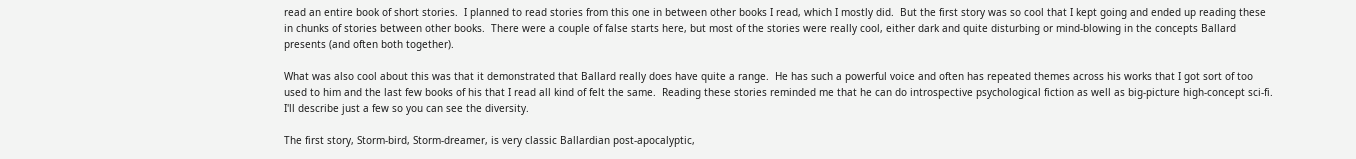read an entire book of short stories.  I planned to read stories from this one in between other books I read, which I mostly did.  But the first story was so cool that I kept going and ended up reading these in chunks of stories between other books.  There were a couple of false starts here, but most of the stories were really cool, either dark and quite disturbing or mind-blowing in the concepts Ballard presents (and often both together).

What was also cool about this was that it demonstrated that Ballard really does have quite a range.  He has such a powerful voice and often has repeated themes across his works that I got sort of too used to him and the last few books of his that I read all kind of felt the same.  Reading these stories reminded me that he can do introspective psychological fiction as well as big-picture high-concept sci-fi.  I'll describe just a few so you can see the diversity.

The first story, Storm-bird, Storm-dreamer, is very classic Ballardian post-apocalyptic,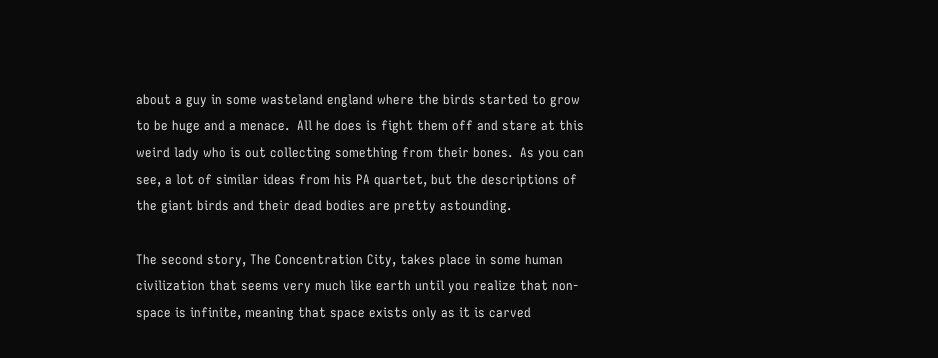about a guy in some wasteland england where the birds started to grow to be huge and a menace.  All he does is fight them off and stare at this weird lady who is out collecting something from their bones.  As you can see, a lot of similar ideas from his PA quartet, but the descriptions of the giant birds and their dead bodies are pretty astounding.

The second story, The Concentration City, takes place in some human civilization that seems very much like earth until you realize that non-space is infinite, meaning that space exists only as it is carved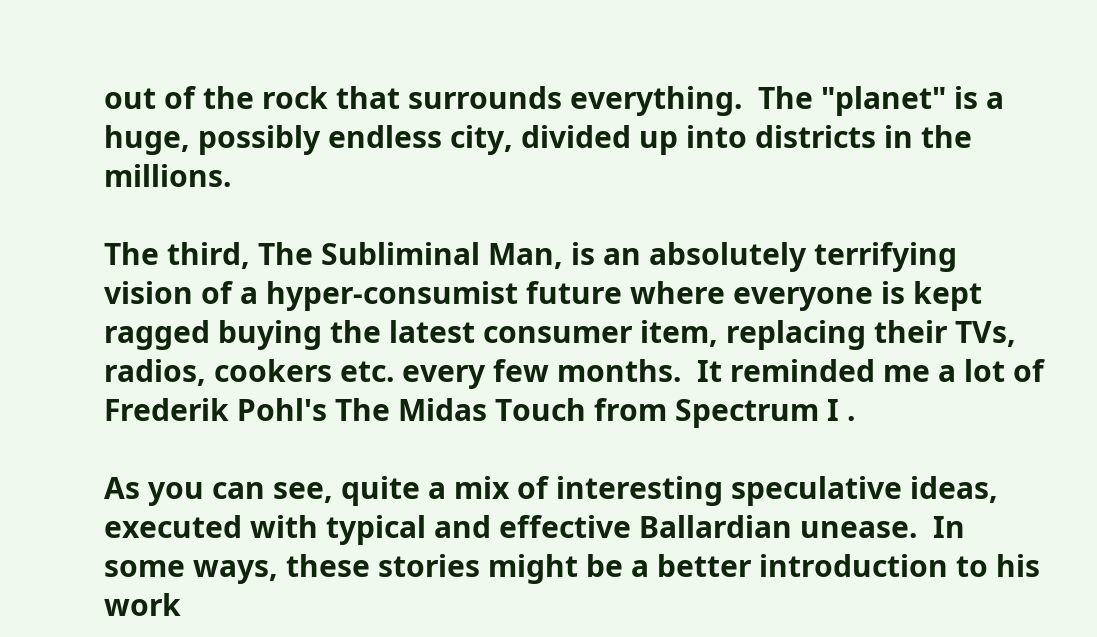out of the rock that surrounds everything.  The "planet" is a huge, possibly endless city, divided up into districts in the millions.

The third, The Subliminal Man, is an absolutely terrifying vision of a hyper-consumist future where everyone is kept ragged buying the latest consumer item, replacing their TVs, radios, cookers etc. every few months.  It reminded me a lot of Frederik Pohl's The Midas Touch from Spectrum I .

As you can see, quite a mix of interesting speculative ideas, executed with typical and effective Ballardian unease.  In some ways, these stories might be a better introduction to his work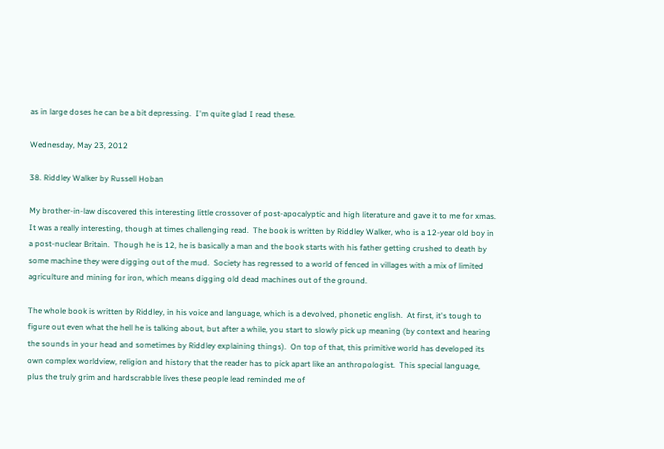as in large doses he can be a bit depressing.  I'm quite glad I read these.

Wednesday, May 23, 2012

38. Riddley Walker by Russell Hoban

My brother-in-law discovered this interesting little crossover of post-apocalyptic and high literature and gave it to me for xmas.  It was a really interesting, though at times challenging read.  The book is written by Riddley Walker, who is a 12-year old boy in a post-nuclear Britain.  Though he is 12, he is basically a man and the book starts with his father getting crushed to death by some machine they were digging out of the mud.  Society has regressed to a world of fenced in villages with a mix of limited agriculture and mining for iron, which means digging old dead machines out of the ground.

The whole book is written by Riddley, in his voice and language, which is a devolved, phonetic english.  At first, it's tough to figure out even what the hell he is talking about, but after a while, you start to slowly pick up meaning (by context and hearing the sounds in your head and sometimes by Riddley explaining things).  On top of that, this primitive world has developed its own complex worldview, religion and history that the reader has to pick apart like an anthropologist.  This special language, plus the truly grim and hardscrabble lives these people lead reminded me of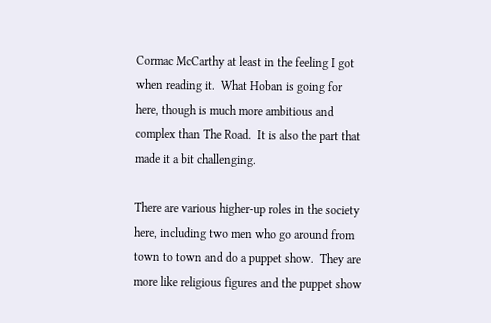Cormac McCarthy at least in the feeling I got when reading it.  What Hoban is going for here, though is much more ambitious and complex than The Road.  It is also the part that made it a bit challenging.

There are various higher-up roles in the society here, including two men who go around from town to town and do a puppet show.  They are more like religious figures and the puppet show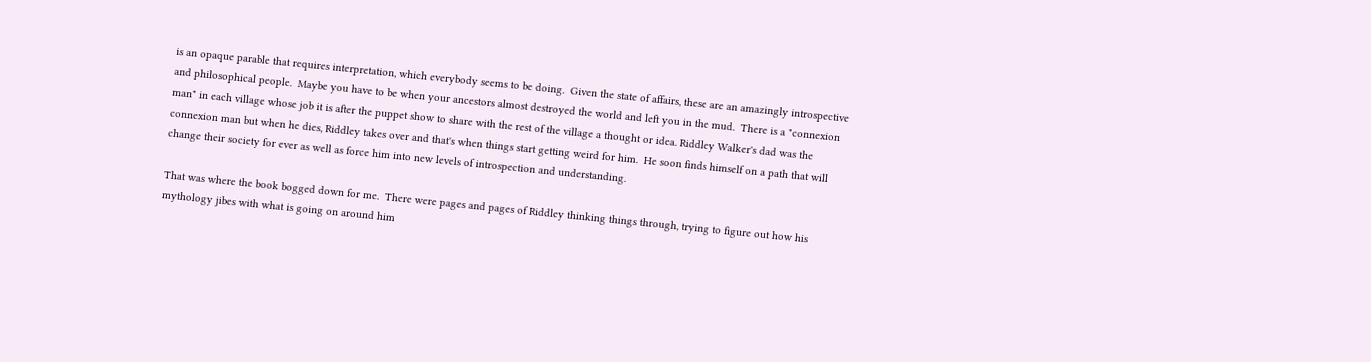is an opaque parable that requires interpretation, which everybody seems to be doing.  Given the state of affairs, these are an amazingly introspective and philosophical people.  Maybe you have to be when your ancestors almost destroyed the world and left you in the mud.  There is a "connexion man" in each village whose job it is after the puppet show to share with the rest of the village a thought or idea. Riddley Walker's dad was the connexion man but when he dies, Riddley takes over and that's when things start getting weird for him.  He soon finds himself on a path that will change their society for ever as well as force him into new levels of introspection and understanding.

That was where the book bogged down for me.  There were pages and pages of Riddley thinking things through, trying to figure out how his mythology jibes with what is going on around him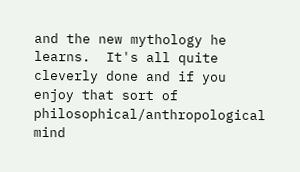and the new mythology he learns.  It's all quite cleverly done and if you enjoy that sort of philosophical/anthropological mind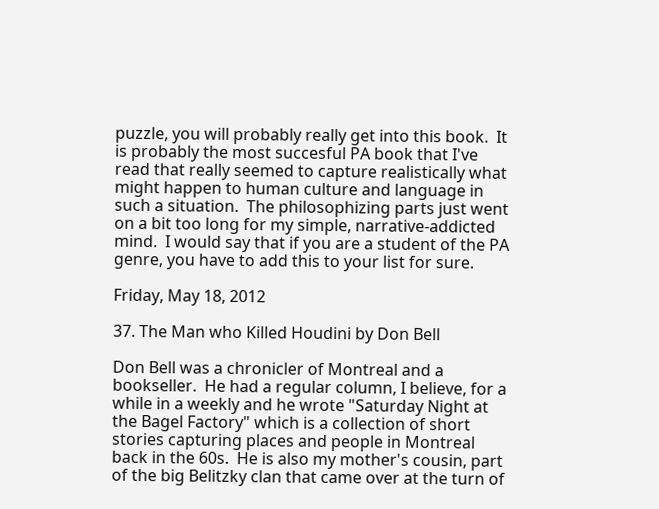puzzle, you will probably really get into this book.  It is probably the most succesful PA book that I've read that really seemed to capture realistically what might happen to human culture and language in such a situation.  The philosophizing parts just went on a bit too long for my simple, narrative-addicted mind.  I would say that if you are a student of the PA genre, you have to add this to your list for sure.

Friday, May 18, 2012

37. The Man who Killed Houdini by Don Bell

Don Bell was a chronicler of Montreal and a bookseller.  He had a regular column, I believe, for a while in a weekly and he wrote "Saturday Night at the Bagel Factory" which is a collection of short stories capturing places and people in Montreal back in the 60s.  He is also my mother's cousin, part of the big Belitzky clan that came over at the turn of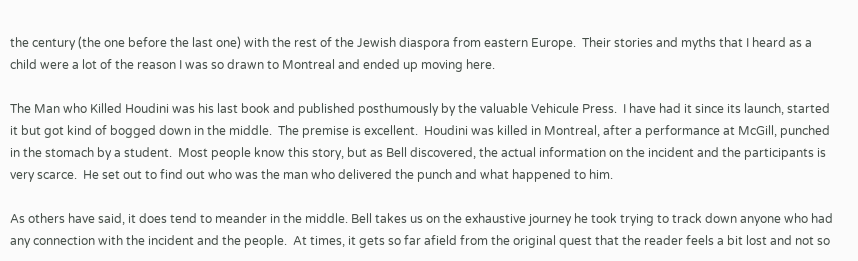the century (the one before the last one) with the rest of the Jewish diaspora from eastern Europe.  Their stories and myths that I heard as a child were a lot of the reason I was so drawn to Montreal and ended up moving here.

The Man who Killed Houdini was his last book and published posthumously by the valuable Vehicule Press.  I have had it since its launch, started it but got kind of bogged down in the middle.  The premise is excellent.  Houdini was killed in Montreal, after a performance at McGill, punched in the stomach by a student.  Most people know this story, but as Bell discovered, the actual information on the incident and the participants is very scarce.  He set out to find out who was the man who delivered the punch and what happened to him.

As others have said, it does tend to meander in the middle. Bell takes us on the exhaustive journey he took trying to track down anyone who had any connection with the incident and the people.  At times, it gets so far afield from the original quest that the reader feels a bit lost and not so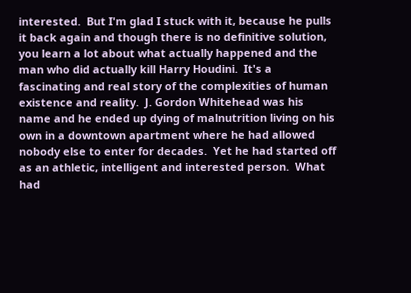interested.  But I'm glad I stuck with it, because he pulls it back again and though there is no definitive solution, you learn a lot about what actually happened and the man who did actually kill Harry Houdini.  It's a fascinating and real story of the complexities of human existence and reality.  J. Gordon Whitehead was his name and he ended up dying of malnutrition living on his own in a downtown apartment where he had allowed nobody else to enter for decades.  Yet he had started off as an athletic, intelligent and interested person.  What had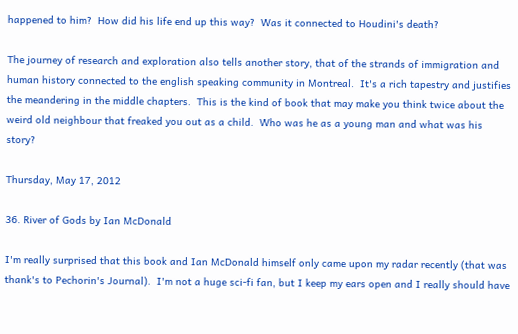happened to him?  How did his life end up this way?  Was it connected to Houdini's death?

The journey of research and exploration also tells another story, that of the strands of immigration and human history connected to the english speaking community in Montreal.  It's a rich tapestry and justifies the meandering in the middle chapters.  This is the kind of book that may make you think twice about the weird old neighbour that freaked you out as a child.  Who was he as a young man and what was his story?

Thursday, May 17, 2012

36. River of Gods by Ian McDonald

I'm really surprised that this book and Ian McDonald himself only came upon my radar recently (that was thank's to Pechorin's Journal).  I'm not a huge sci-fi fan, but I keep my ears open and I really should have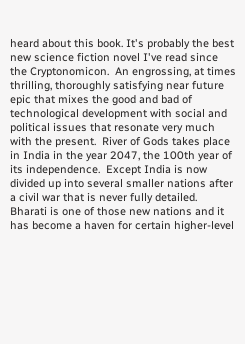heard about this book. It's probably the best new science fiction novel I've read since the Cryptonomicon.  An engrossing, at times thrilling, thoroughly satisfying near future epic that mixes the good and bad of technological development with social and political issues that resonate very much with the present.  River of Gods takes place in India in the year 2047, the 100th year of its independence.  Except India is now divided up into several smaller nations after a civil war that is never fully detailed.  Bharati is one of those new nations and it has become a haven for certain higher-level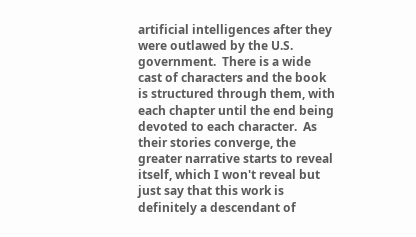artificial intelligences after they were outlawed by the U.S. government.  There is a wide cast of characters and the book is structured through them, with each chapter until the end being devoted to each character.  As their stories converge, the greater narrative starts to reveal itself, which I won't reveal but just say that this work is definitely a descendant of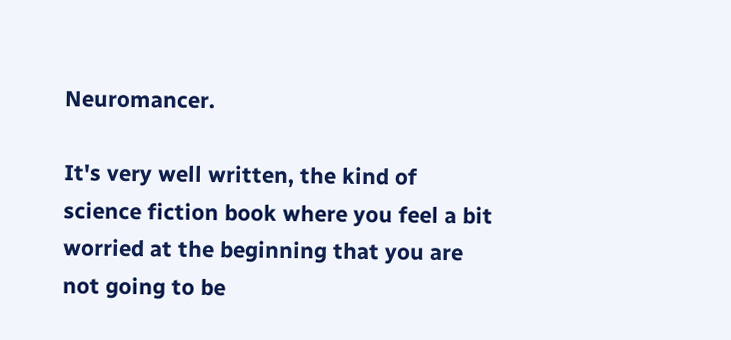Neuromancer.

It's very well written, the kind of science fiction book where you feel a bit worried at the beginning that you are not going to be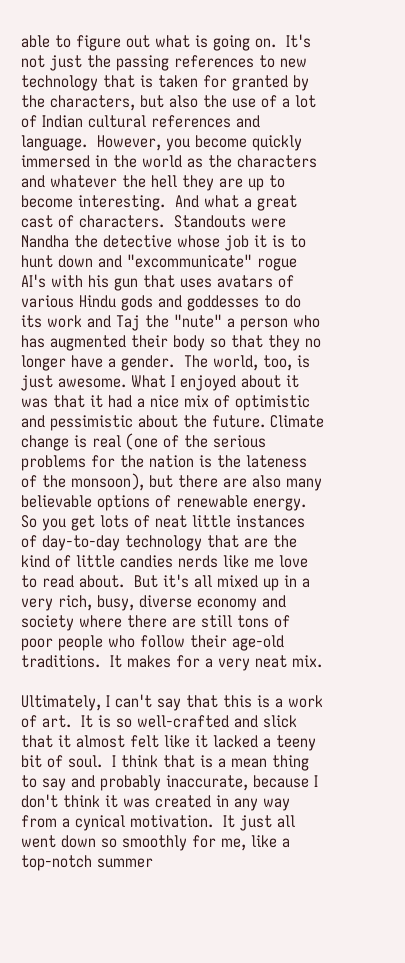able to figure out what is going on.  It's not just the passing references to new technology that is taken for granted by the characters, but also the use of a lot of Indian cultural references and language.  However, you become quickly immersed in the world as the characters and whatever the hell they are up to become interesting.  And what a great cast of characters.  Standouts were Nandha the detective whose job it is to hunt down and "excommunicate" rogue AI's with his gun that uses avatars of various Hindu gods and goddesses to do its work and Taj the "nute" a person who has augmented their body so that they no longer have a gender.  The world, too, is just awesome. What I enjoyed about it was that it had a nice mix of optimistic and pessimistic about the future. Climate change is real (one of the serious problems for the nation is the lateness of the monsoon), but there are also many believable options of renewable energy.  So you get lots of neat little instances of day-to-day technology that are the kind of little candies nerds like me love to read about.  But it's all mixed up in a very rich, busy, diverse economy and society where there are still tons of poor people who follow their age-old traditions.  It makes for a very neat mix.

Ultimately, I can't say that this is a work of art.  It is so well-crafted and slick that it almost felt like it lacked a teeny bit of soul.  I think that is a mean thing to say and probably inaccurate, because I don't think it was created in any way from a cynical motivation.  It just all went down so smoothly for me, like a top-notch summer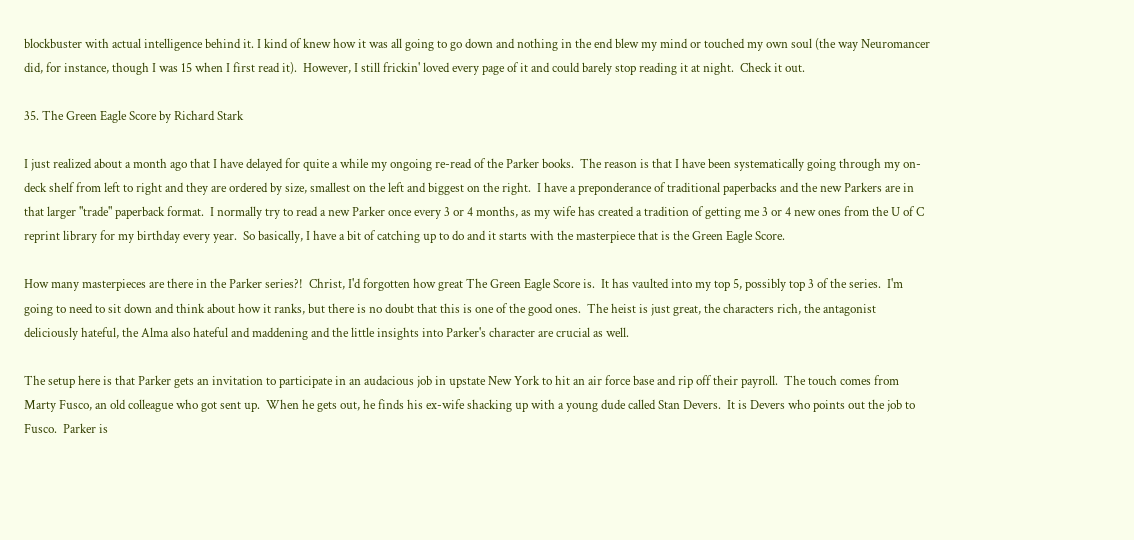blockbuster with actual intelligence behind it. I kind of knew how it was all going to go down and nothing in the end blew my mind or touched my own soul (the way Neuromancer did, for instance, though I was 15 when I first read it).  However, I still frickin' loved every page of it and could barely stop reading it at night.  Check it out.

35. The Green Eagle Score by Richard Stark

I just realized about a month ago that I have delayed for quite a while my ongoing re-read of the Parker books.  The reason is that I have been systematically going through my on-deck shelf from left to right and they are ordered by size, smallest on the left and biggest on the right.  I have a preponderance of traditional paperbacks and the new Parkers are in that larger "trade" paperback format.  I normally try to read a new Parker once every 3 or 4 months, as my wife has created a tradition of getting me 3 or 4 new ones from the U of C reprint library for my birthday every year.  So basically, I have a bit of catching up to do and it starts with the masterpiece that is the Green Eagle Score.

How many masterpieces are there in the Parker series?!  Christ, I'd forgotten how great The Green Eagle Score is.  It has vaulted into my top 5, possibly top 3 of the series.  I'm going to need to sit down and think about how it ranks, but there is no doubt that this is one of the good ones.  The heist is just great, the characters rich, the antagonist deliciously hateful, the Alma also hateful and maddening and the little insights into Parker's character are crucial as well.

The setup here is that Parker gets an invitation to participate in an audacious job in upstate New York to hit an air force base and rip off their payroll.  The touch comes from Marty Fusco, an old colleague who got sent up.  When he gets out, he finds his ex-wife shacking up with a young dude called Stan Devers.  It is Devers who points out the job to Fusco.  Parker is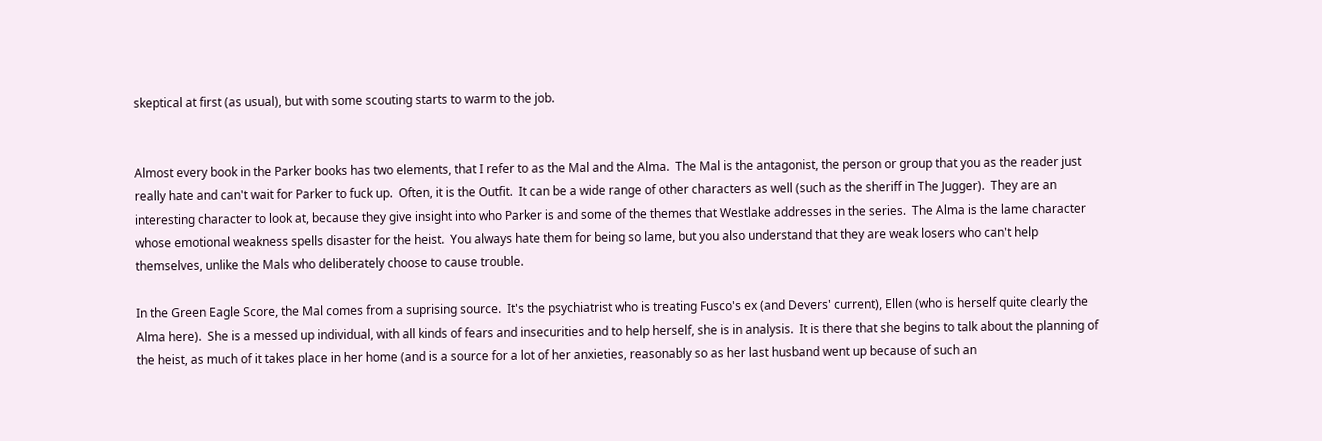skeptical at first (as usual), but with some scouting starts to warm to the job.


Almost every book in the Parker books has two elements, that I refer to as the Mal and the Alma.  The Mal is the antagonist, the person or group that you as the reader just really hate and can't wait for Parker to fuck up.  Often, it is the Outfit.  It can be a wide range of other characters as well (such as the sheriff in The Jugger).  They are an interesting character to look at, because they give insight into who Parker is and some of the themes that Westlake addresses in the series.  The Alma is the lame character whose emotional weakness spells disaster for the heist.  You always hate them for being so lame, but you also understand that they are weak losers who can't help themselves, unlike the Mals who deliberately choose to cause trouble.

In the Green Eagle Score, the Mal comes from a suprising source.  It's the psychiatrist who is treating Fusco's ex (and Devers' current), Ellen (who is herself quite clearly the Alma here).  She is a messed up individual, with all kinds of fears and insecurities and to help herself, she is in analysis.  It is there that she begins to talk about the planning of the heist, as much of it takes place in her home (and is a source for a lot of her anxieties, reasonably so as her last husband went up because of such an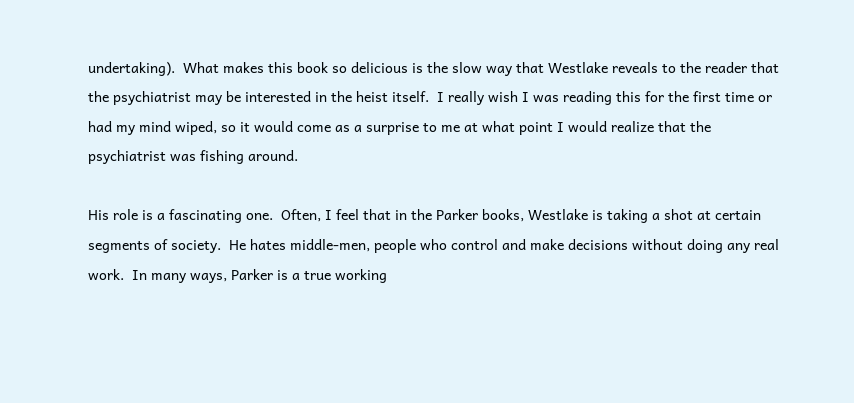undertaking).  What makes this book so delicious is the slow way that Westlake reveals to the reader that the psychiatrist may be interested in the heist itself.  I really wish I was reading this for the first time or had my mind wiped, so it would come as a surprise to me at what point I would realize that the psychiatrist was fishing around.

His role is a fascinating one.  Often, I feel that in the Parker books, Westlake is taking a shot at certain segments of society.  He hates middle-men, people who control and make decisions without doing any real work.  In many ways, Parker is a true working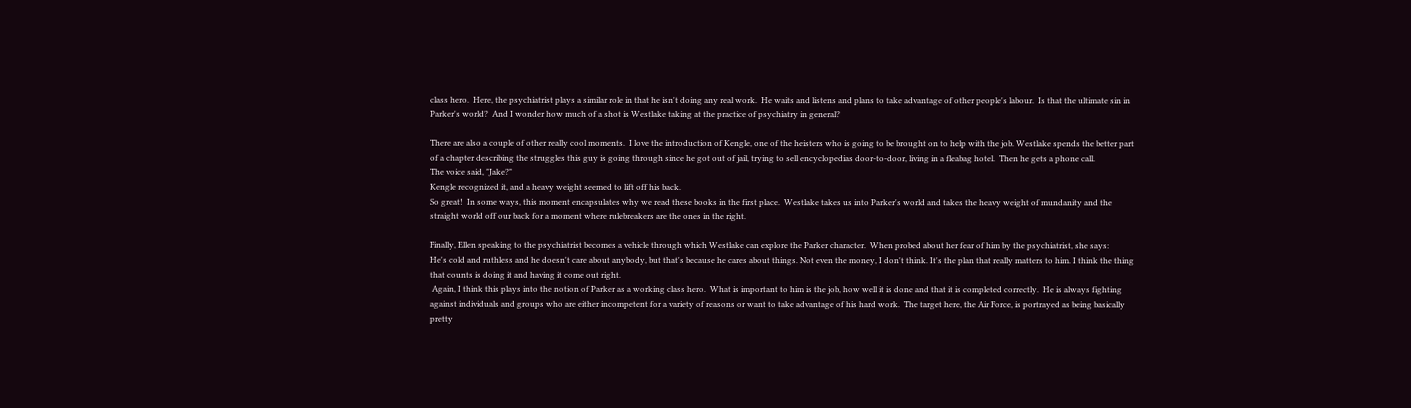class hero.  Here, the psychiatrist plays a similar role in that he isn't doing any real work.  He waits and listens and plans to take advantage of other people's labour.  Is that the ultimate sin in Parker's world?  And I wonder how much of a shot is Westlake taking at the practice of psychiatry in general?

There are also a couple of other really cool moments.  I love the introduction of Kengle, one of the heisters who is going to be brought on to help with the job. Westlake spends the better part of a chapter describing the struggles this guy is going through since he got out of jail, trying to sell encyclopedias door-to-door, living in a fleabag hotel.  Then he gets a phone call.
The voice said, "Jake?"
Kengle recognized it, and a heavy weight seemed to lift off his back.
So great!  In some ways, this moment encapsulates why we read these books in the first place.  Westlake takes us into Parker's world and takes the heavy weight of mundanity and the straight world off our back for a moment where rulebreakers are the ones in the right.

Finally, Ellen speaking to the psychiatrist becomes a vehicle through which Westlake can explore the Parker character.  When probed about her fear of him by the psychiatrist, she says:
He's cold and ruthless and he doesn't care about anybody, but that's because he cares about things. Not even the money, I don't think. It's the plan that really matters to him. I think the thing that counts is doing it and having it come out right.
 Again, I think this plays into the notion of Parker as a working class hero.  What is important to him is the job, how well it is done and that it is completed correctly.  He is always fighting against individuals and groups who are either incompetent for a variety of reasons or want to take advantage of his hard work.  The target here, the Air Force, is portrayed as being basically pretty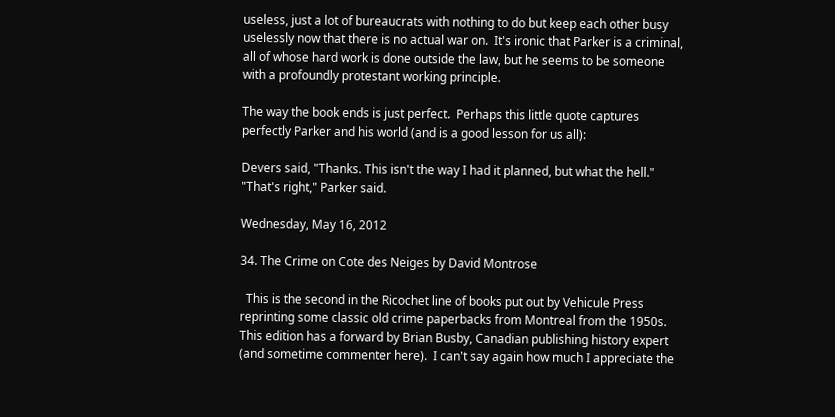useless, just a lot of bureaucrats with nothing to do but keep each other busy uselessly now that there is no actual war on.  It's ironic that Parker is a criminal, all of whose hard work is done outside the law, but he seems to be someone with a profoundly protestant working principle.

The way the book ends is just perfect.  Perhaps this little quote captures perfectly Parker and his world (and is a good lesson for us all):

Devers said, "Thanks. This isn't the way I had it planned, but what the hell."
"That's right," Parker said.

Wednesday, May 16, 2012

34. The Crime on Cote des Neiges by David Montrose

  This is the second in the Ricochet line of books put out by Vehicule Press reprinting some classic old crime paperbacks from Montreal from the 1950s.  This edition has a forward by Brian Busby, Canadian publishing history expert (and sometime commenter here).  I can't say again how much I appreciate the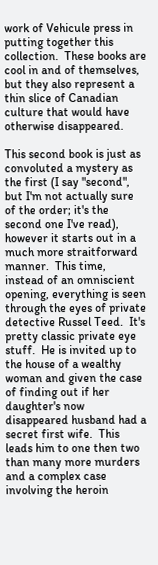work of Vehicule press in putting together this collection.  These books are cool in and of themselves, but they also represent a thin slice of Canadian culture that would have otherwise disappeared.

This second book is just as convoluted a mystery as the first (I say "second", but I'm not actually sure of the order; it's the second one I've read), however it starts out in a much more straitforward manner.  This time, instead of an omniscient opening, everything is seen through the eyes of private detective Russel Teed.  It's pretty classic private eye stuff.  He is invited up to the house of a wealthy woman and given the case of finding out if her daughter's now disappeared husband had a secret first wife.  This leads him to one then two than many more murders and a complex case involving the heroin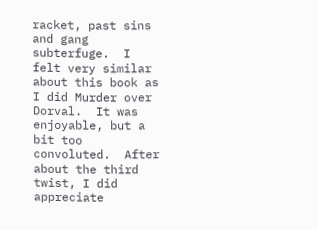racket, past sins and gang subterfuge.  I felt very similar about this book as I did Murder over Dorval.  It was enjoyable, but a bit too convoluted.  After about the third twist, I did appreciate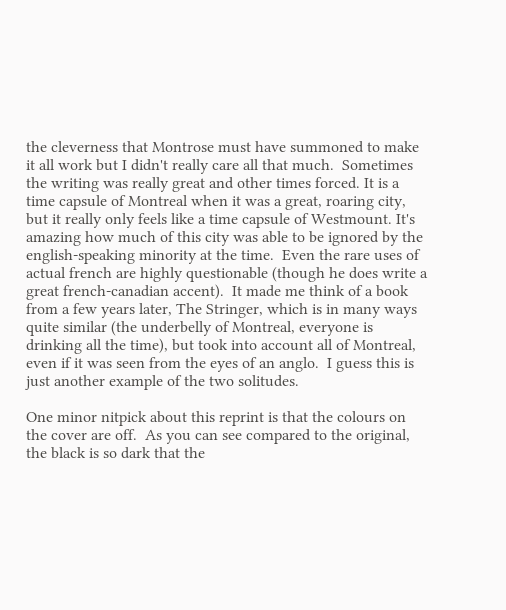the cleverness that Montrose must have summoned to make it all work but I didn't really care all that much.  Sometimes the writing was really great and other times forced. It is a time capsule of Montreal when it was a great, roaring city, but it really only feels like a time capsule of Westmount. It's amazing how much of this city was able to be ignored by the english-speaking minority at the time.  Even the rare uses of actual french are highly questionable (though he does write a great french-canadian accent).  It made me think of a book from a few years later, The Stringer, which is in many ways quite similar (the underbelly of Montreal, everyone is drinking all the time), but took into account all of Montreal, even if it was seen from the eyes of an anglo.  I guess this is just another example of the two solitudes.

One minor nitpick about this reprint is that the colours on the cover are off.  As you can see compared to the original, the black is so dark that the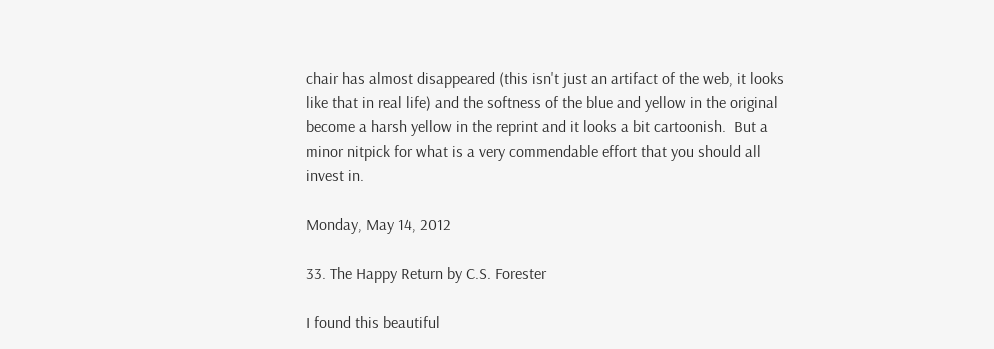chair has almost disappeared (this isn't just an artifact of the web, it looks like that in real life) and the softness of the blue and yellow in the original become a harsh yellow in the reprint and it looks a bit cartoonish.  But a minor nitpick for what is a very commendable effort that you should all invest in.

Monday, May 14, 2012

33. The Happy Return by C.S. Forester

I found this beautiful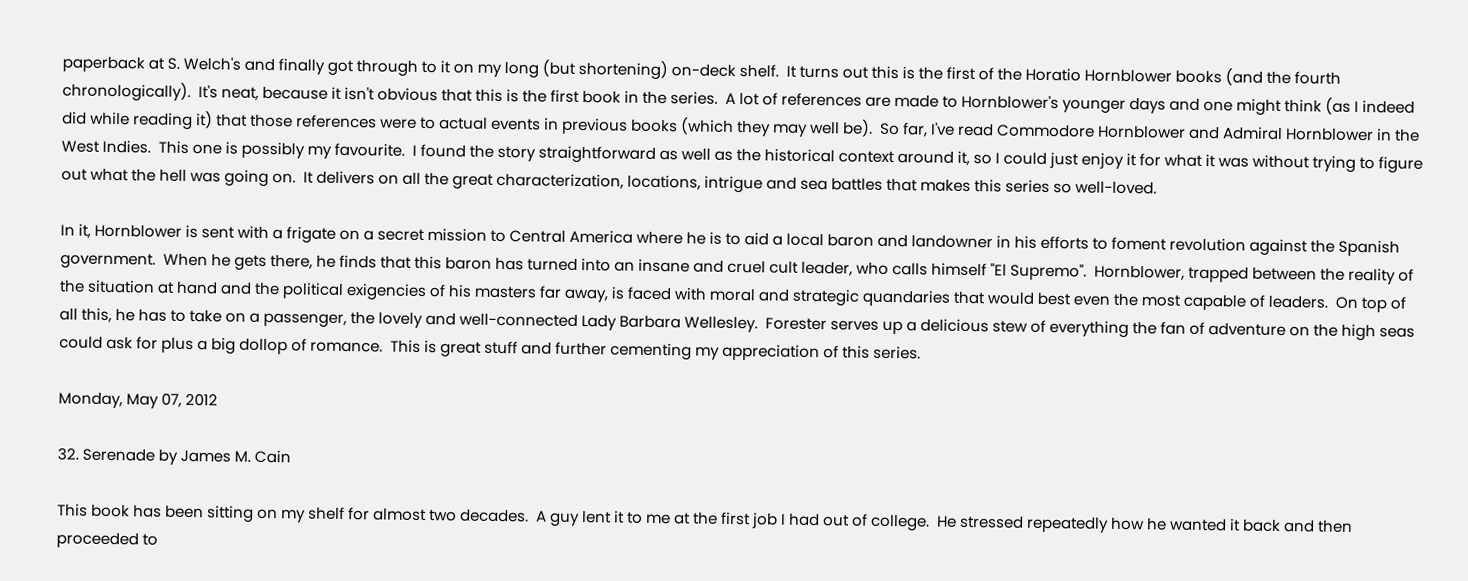paperback at S. Welch's and finally got through to it on my long (but shortening) on-deck shelf.  It turns out this is the first of the Horatio Hornblower books (and the fourth chronologically).  It's neat, because it isn't obvious that this is the first book in the series.  A lot of references are made to Hornblower's younger days and one might think (as I indeed did while reading it) that those references were to actual events in previous books (which they may well be).  So far, I've read Commodore Hornblower and Admiral Hornblower in the West Indies.  This one is possibly my favourite.  I found the story straightforward as well as the historical context around it, so I could just enjoy it for what it was without trying to figure out what the hell was going on.  It delivers on all the great characterization, locations, intrigue and sea battles that makes this series so well-loved.

In it, Hornblower is sent with a frigate on a secret mission to Central America where he is to aid a local baron and landowner in his efforts to foment revolution against the Spanish government.  When he gets there, he finds that this baron has turned into an insane and cruel cult leader, who calls himself "El Supremo".  Hornblower, trapped between the reality of the situation at hand and the political exigencies of his masters far away, is faced with moral and strategic quandaries that would best even the most capable of leaders.  On top of all this, he has to take on a passenger, the lovely and well-connected Lady Barbara Wellesley.  Forester serves up a delicious stew of everything the fan of adventure on the high seas could ask for plus a big dollop of romance.  This is great stuff and further cementing my appreciation of this series.

Monday, May 07, 2012

32. Serenade by James M. Cain

This book has been sitting on my shelf for almost two decades.  A guy lent it to me at the first job I had out of college.  He stressed repeatedly how he wanted it back and then proceeded to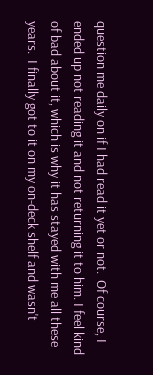question me daily on if I had read it yet or not.  Of course, I ended up not reading it and not returning it to him. I feel kind of bad about it, which is why it has stayed with me all these years.  I finally got to it on my on-deck shelf and wasn't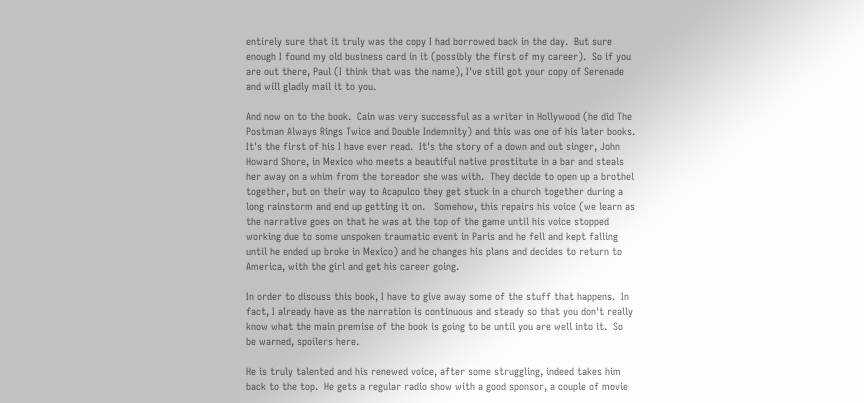entirely sure that it truly was the copy I had borrowed back in the day.  But sure enough I found my old business card in it (possibly the first of my career).  So if you are out there, Paul (I think that was the name), I've still got your copy of Serenade and will gladly mail it to you.

And now on to the book.  Cain was very successful as a writer in Hollywood (he did The Postman Always Rings Twice and Double Indemnity) and this was one of his later books.  It's the first of his I have ever read.  It's the story of a down and out singer, John Howard Shore, in Mexico who meets a beautiful native prostitute in a bar and steals her away on a whim from the toreador she was with.  They decide to open up a brothel together, but on their way to Acapulco they get stuck in a church together during a long rainstorm and end up getting it on.   Somehow, this repairs his voice (we learn as the narrative goes on that he was at the top of the game until his voice stopped working due to some unspoken traumatic event in Paris and he fell and kept falling until he ended up broke in Mexico) and he changes his plans and decides to return to America, with the girl and get his career going.

In order to discuss this book, I have to give away some of the stuff that happens.  In fact, I already have as the narration is continuous and steady so that you don't really know what the main premise of the book is going to be until you are well into it.  So be warned, spoilers here.

He is truly talented and his renewed voice, after some struggling, indeed takes him back to the top.  He gets a regular radio show with a good sponsor, a couple of movie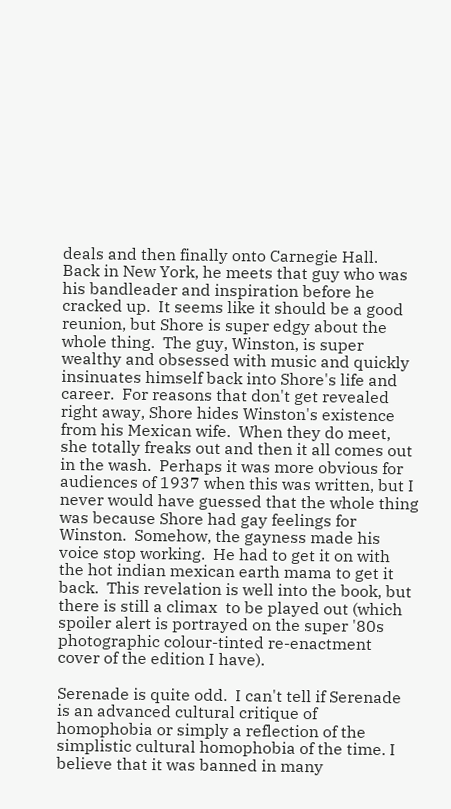deals and then finally onto Carnegie Hall.  Back in New York, he meets that guy who was his bandleader and inspiration before he cracked up.  It seems like it should be a good reunion, but Shore is super edgy about the whole thing.  The guy, Winston, is super wealthy and obsessed with music and quickly insinuates himself back into Shore's life and career.  For reasons that don't get revealed right away, Shore hides Winston's existence from his Mexican wife.  When they do meet, she totally freaks out and then it all comes out in the wash.  Perhaps it was more obvious for audiences of 1937 when this was written, but I never would have guessed that the whole thing was because Shore had gay feelings for Winston.  Somehow, the gayness made his voice stop working.  He had to get it on with the hot indian mexican earth mama to get it back.  This revelation is well into the book, but there is still a climax  to be played out (which spoiler alert is portrayed on the super '80s photographic colour-tinted re-enactment cover of the edition I have).

Serenade is quite odd.  I can't tell if Serenade is an advanced cultural critique of homophobia or simply a reflection of the simplistic cultural homophobia of the time. I believe that it was banned in many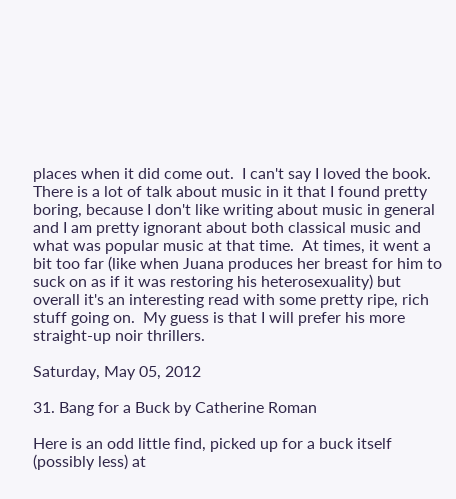places when it did come out.  I can't say I loved the book.  There is a lot of talk about music in it that I found pretty boring, because I don't like writing about music in general and I am pretty ignorant about both classical music and what was popular music at that time.  At times, it went a bit too far (like when Juana produces her breast for him to suck on as if it was restoring his heterosexuality) but overall it's an interesting read with some pretty ripe, rich stuff going on.  My guess is that I will prefer his more straight-up noir thrillers.

Saturday, May 05, 2012

31. Bang for a Buck by Catherine Roman

Here is an odd little find, picked up for a buck itself (possibly less) at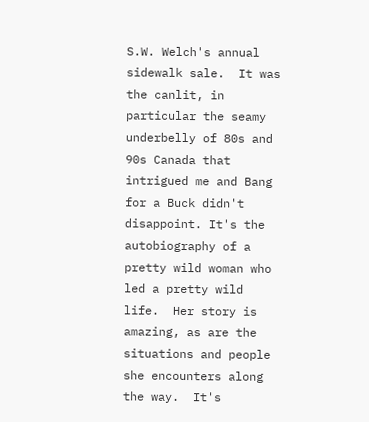S.W. Welch's annual sidewalk sale.  It was the canlit, in particular the seamy underbelly of 80s and 90s Canada that intrigued me and Bang for a Buck didn't disappoint. It's the autobiography of a pretty wild woman who led a pretty wild life.  Her story is amazing, as are the situations and people she encounters along the way.  It's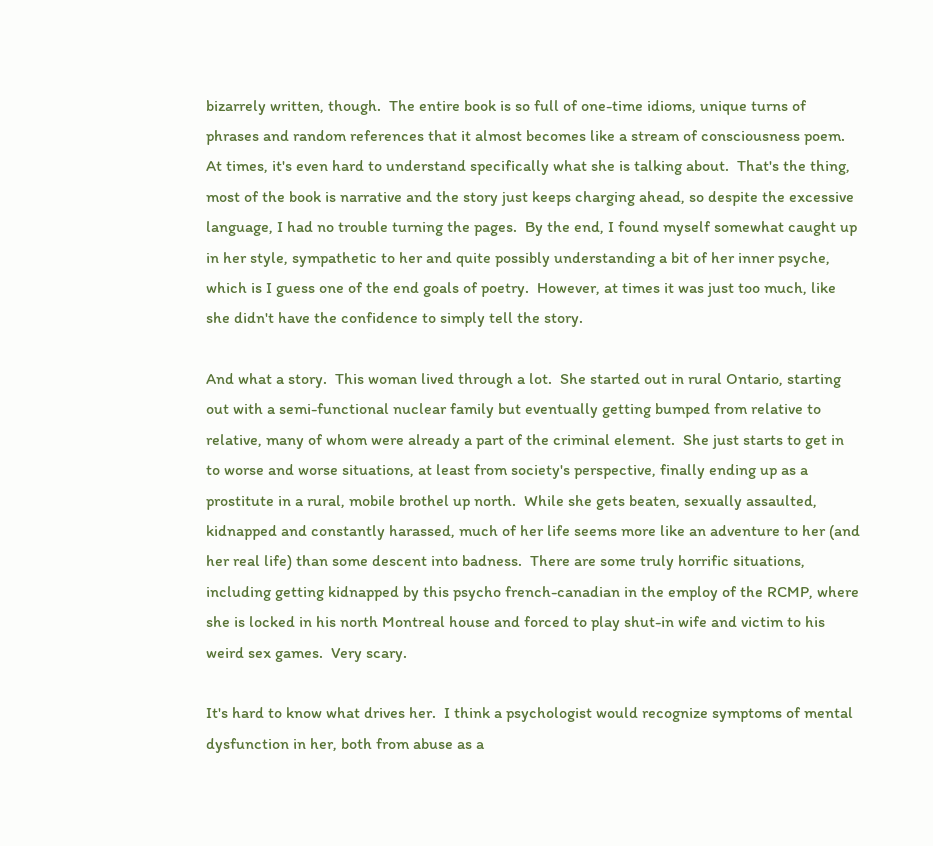bizarrely written, though.  The entire book is so full of one-time idioms, unique turns of phrases and random references that it almost becomes like a stream of consciousness poem.  At times, it's even hard to understand specifically what she is talking about.  That's the thing, most of the book is narrative and the story just keeps charging ahead, so despite the excessive language, I had no trouble turning the pages.  By the end, I found myself somewhat caught up in her style, sympathetic to her and quite possibly understanding a bit of her inner psyche, which is I guess one of the end goals of poetry.  However, at times it was just too much, like she didn't have the confidence to simply tell the story.

And what a story.  This woman lived through a lot.  She started out in rural Ontario, starting out with a semi-functional nuclear family but eventually getting bumped from relative to relative, many of whom were already a part of the criminal element.  She just starts to get in to worse and worse situations, at least from society's perspective, finally ending up as a prostitute in a rural, mobile brothel up north.  While she gets beaten, sexually assaulted, kidnapped and constantly harassed, much of her life seems more like an adventure to her (and her real life) than some descent into badness.  There are some truly horrific situations, including getting kidnapped by this psycho french-canadian in the employ of the RCMP, where she is locked in his north Montreal house and forced to play shut-in wife and victim to his weird sex games.  Very scary.

It's hard to know what drives her.  I think a psychologist would recognize symptoms of mental dysfunction in her, both from abuse as a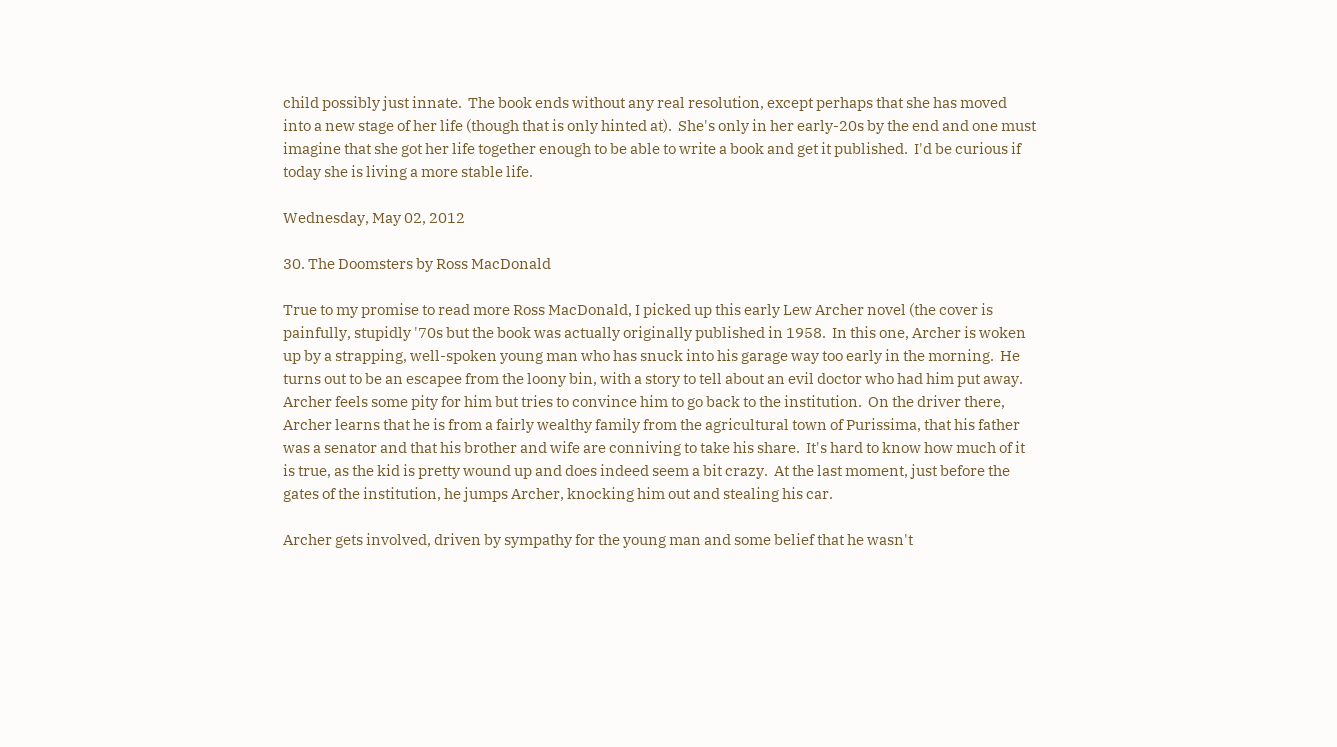child possibly just innate.  The book ends without any real resolution, except perhaps that she has moved into a new stage of her life (though that is only hinted at).  She's only in her early-20s by the end and one must imagine that she got her life together enough to be able to write a book and get it published.  I'd be curious if today she is living a more stable life.

Wednesday, May 02, 2012

30. The Doomsters by Ross MacDonald

True to my promise to read more Ross MacDonald, I picked up this early Lew Archer novel (the cover is painfully, stupidly '70s but the book was actually originally published in 1958.  In this one, Archer is woken up by a strapping, well-spoken young man who has snuck into his garage way too early in the morning.  He turns out to be an escapee from the loony bin, with a story to tell about an evil doctor who had him put away.  Archer feels some pity for him but tries to convince him to go back to the institution.  On the driver there, Archer learns that he is from a fairly wealthy family from the agricultural town of Purissima, that his father was a senator and that his brother and wife are conniving to take his share.  It's hard to know how much of it is true, as the kid is pretty wound up and does indeed seem a bit crazy.  At the last moment, just before the gates of the institution, he jumps Archer, knocking him out and stealing his car.

Archer gets involved, driven by sympathy for the young man and some belief that he wasn't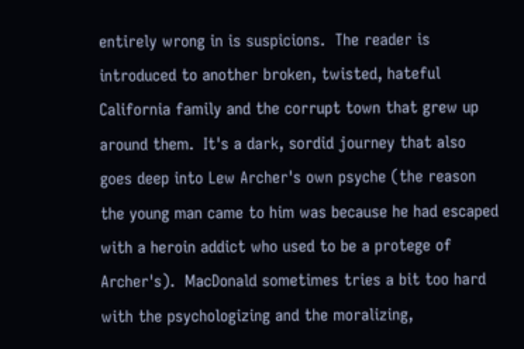entirely wrong in is suspicions.  The reader is introduced to another broken, twisted, hateful California family and the corrupt town that grew up around them.  It's a dark, sordid journey that also goes deep into Lew Archer's own psyche (the reason the young man came to him was because he had escaped with a heroin addict who used to be a protege of Archer's).  MacDonald sometimes tries a bit too hard with the psychologizing and the moralizing,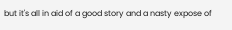but it's all in aid of a good story and a nasty expose of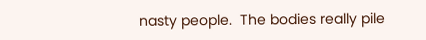nasty people.  The bodies really pile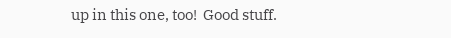up in this one, too!  Good stuff.